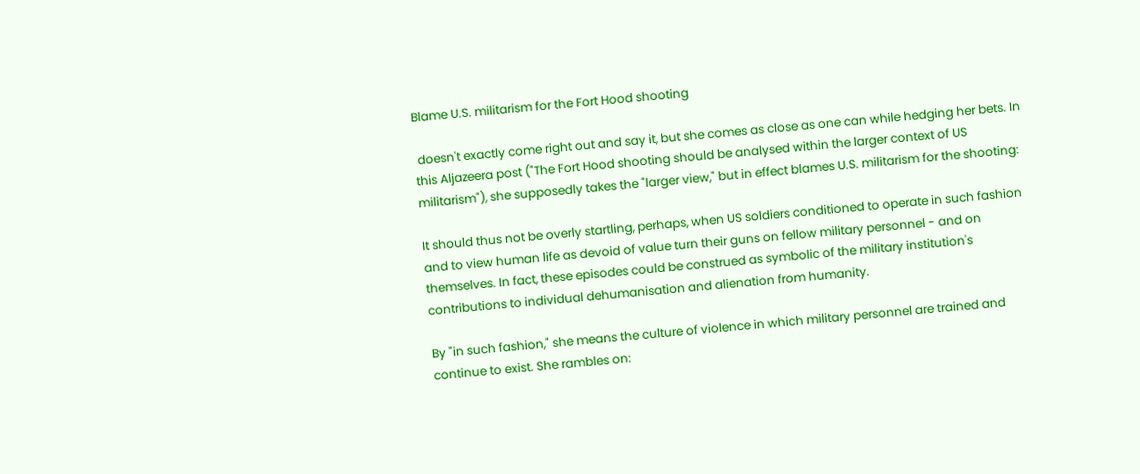Blame U.S. militarism for the Fort Hood shooting

 doesn't exactly come right out and say it, but she comes as close as one can while hedging her bets. In this Aljazeera post ("The Fort Hood shooting should be analysed within the larger context of US militarism"), she supposedly takes the "larger view," but in effect blames U.S. militarism for the shooting:

It should thus not be overly startling, perhaps, when US soldiers conditioned to operate in such fashion and to view human life as devoid of value turn their guns on fellow military personnel - and on themselves. In fact, these episodes could be construed as symbolic of the military institution's contributions to individual dehumanisation and alienation from humanity.

By "in such fashion," she means the culture of violence in which military personnel are trained and continue to exist. She rambles on: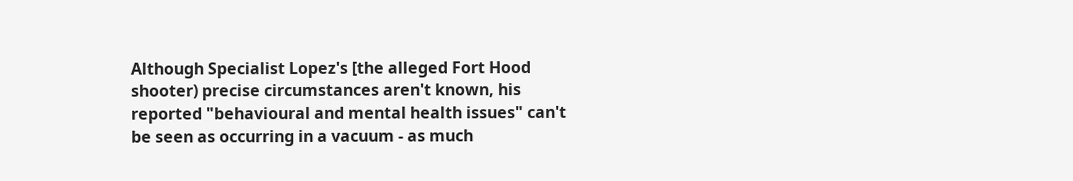Although Specialist Lopez's [the alleged Fort Hood shooter) precise circumstances aren't known, his reported "behavioural and mental health issues" can't be seen as occurring in a vacuum - as much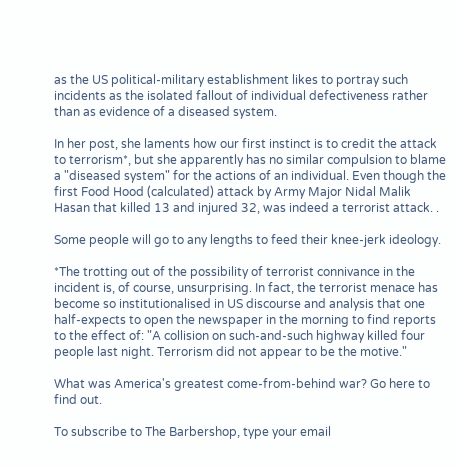as the US political-military establishment likes to portray such incidents as the isolated fallout of individual defectiveness rather than as evidence of a diseased system.

In her post, she laments how our first instinct is to credit the attack to terrorism*, but she apparently has no similar compulsion to blame a "diseased system" for the actions of an individual. Even though the first Food Hood (calculated) attack by Army Major Nidal Malik Hasan that killed 13 and injured 32, was indeed a terrorist attack. .

Some people will go to any lengths to feed their knee-jerk ideology.

*The trotting out of the possibility of terrorist connivance in the incident is, of course, unsurprising. In fact, the terrorist menace has become so institutionalised in US discourse and analysis that one half-expects to open the newspaper in the morning to find reports to the effect of: "A collision on such-and-such highway killed four people last night. Terrorism did not appear to be the motive."

What was America's greatest come-from-behind war? Go here to find out.

To subscribe to The Barbershop, type your email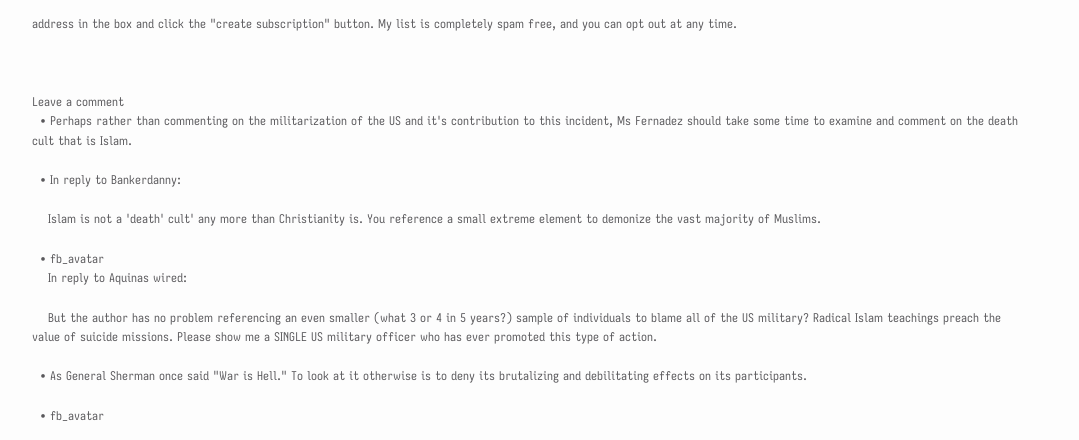address in the box and click the "create subscription" button. My list is completely spam free, and you can opt out at any time.



Leave a comment
  • Perhaps rather than commenting on the militarization of the US and it's contribution to this incident, Ms Fernadez should take some time to examine and comment on the death cult that is Islam.

  • In reply to Bankerdanny:

    Islam is not a 'death' cult' any more than Christianity is. You reference a small extreme element to demonize the vast majority of Muslims.

  • fb_avatar
    In reply to Aquinas wired:

    But the author has no problem referencing an even smaller (what 3 or 4 in 5 years?) sample of individuals to blame all of the US military? Radical Islam teachings preach the value of suicide missions. Please show me a SINGLE US military officer who has ever promoted this type of action.

  • As General Sherman once said "War is Hell." To look at it otherwise is to deny its brutalizing and debilitating effects on its participants.

  • fb_avatar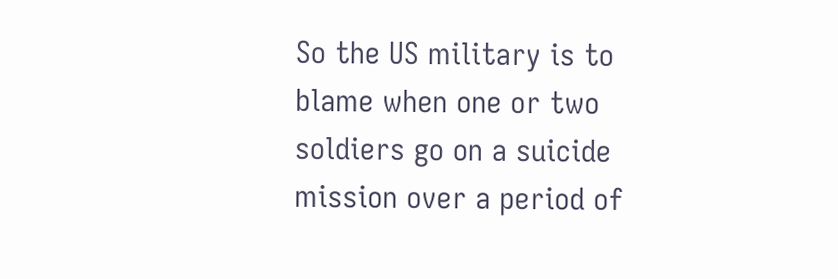So the US military is to blame when one or two soldiers go on a suicide mission over a period of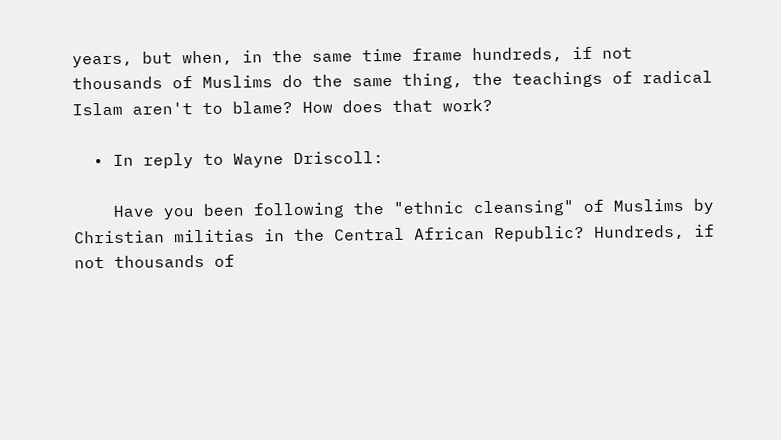years, but when, in the same time frame hundreds, if not thousands of Muslims do the same thing, the teachings of radical Islam aren't to blame? How does that work?

  • In reply to Wayne Driscoll:

    Have you been following the "ethnic cleansing" of Muslims by Christian militias in the Central African Republic? Hundreds, if not thousands of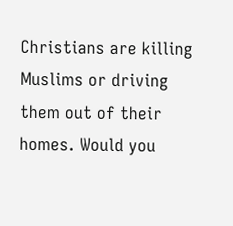Christians are killing Muslims or driving them out of their homes. Would you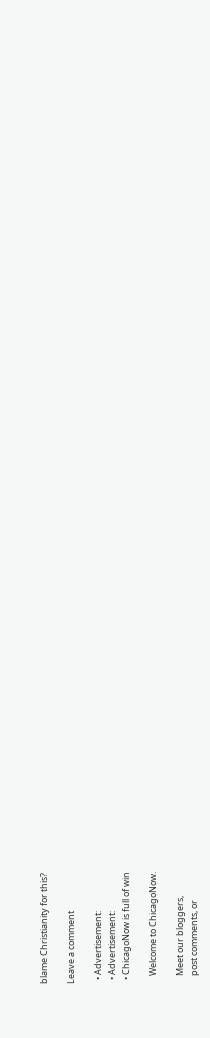blame Christianity for this?

Leave a comment

  • Advertisement:
  • Advertisement:
  • ChicagoNow is full of win

    Welcome to ChicagoNow.

    Meet our bloggers,
    post comments, or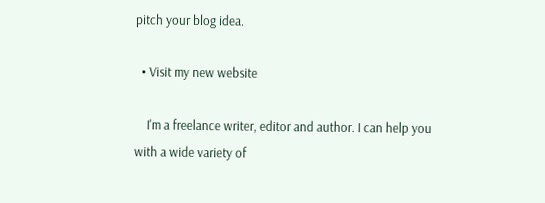pitch your blog idea.

  • Visit my new website

    I'm a freelance writer, editor and author. I can help you with a wide variety of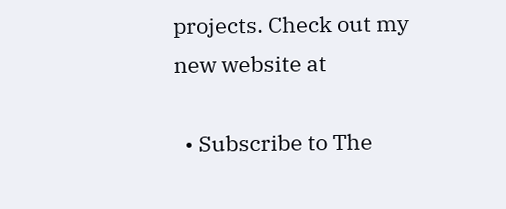projects. Check out my new website at

  • Subscribe to The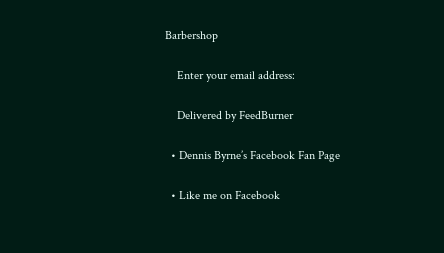Barbershop

    Enter your email address:

    Delivered by FeedBurner

  • Dennis Byrne’s Facebook Fan Page

  • Like me on Facebook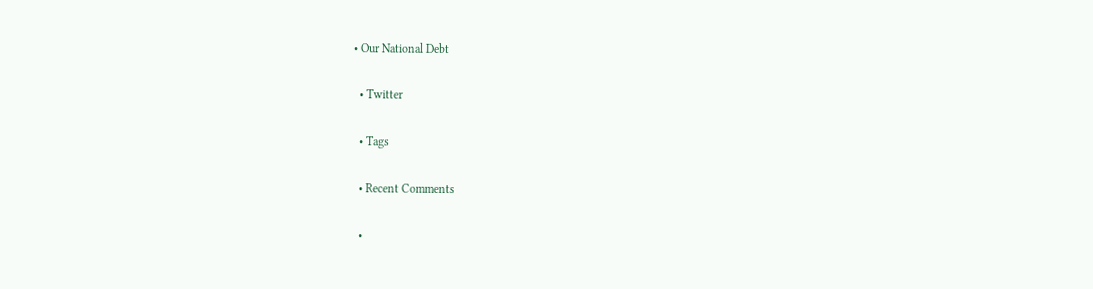• Our National Debt

  • Twitter

  • Tags

  • Recent Comments

  •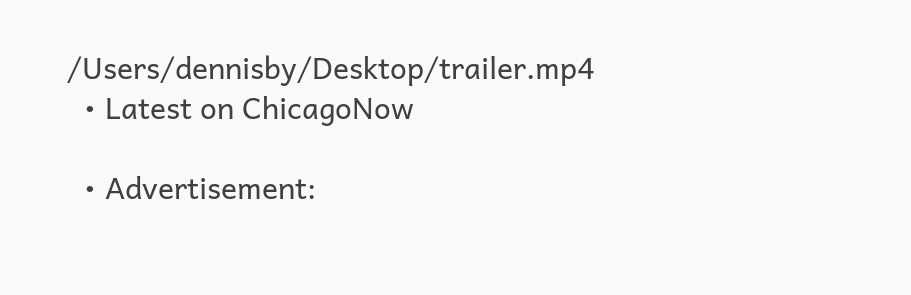/Users/dennisby/Desktop/trailer.mp4
  • Latest on ChicagoNow

  • Advertisement: